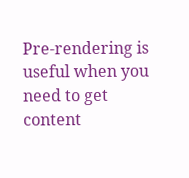Pre-rendering is useful when you need to get content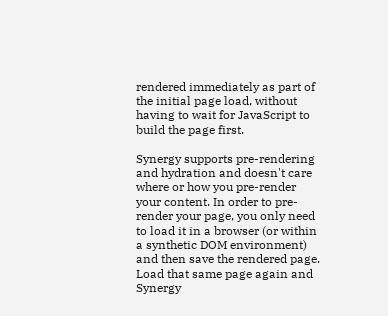rendered immediately as part of the initial page load, without having to wait for JavaScript to build the page first.

Synergy supports pre-rendering and hydration and doesn't care where or how you pre-render your content. In order to pre-render your page, you only need to load it in a browser (or within a synthetic DOM environment) and then save the rendered page. Load that same page again and Synergy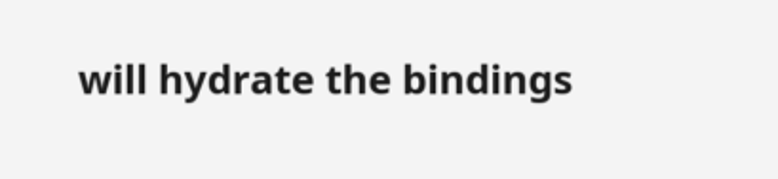will hydrate the bindings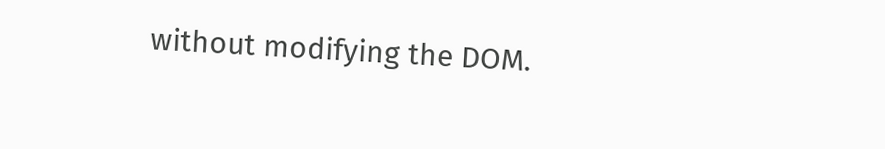without modifying the DOM.